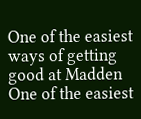One of the easiest ways of getting good at Madden One of the easiest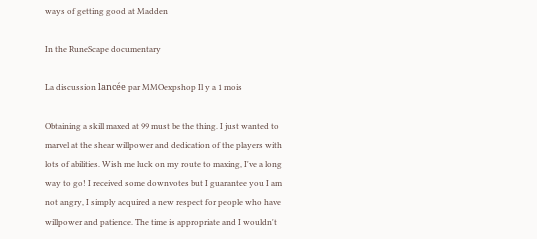ways of getting good at Madden

In the RuneScape documentary

La discussion lancée par MMOexpshop Il y a 1 mois

Obtaining a skill maxed at 99 must be the thing. I just wanted to marvel at the shear willpower and dedication of the players with lots of abilities. Wish me luck on my route to maxing, I've a long way to go! I received some downvotes but I guarantee you I am not angry, I simply acquired a new respect for people who have willpower and patience. The time is appropriate and I wouldn't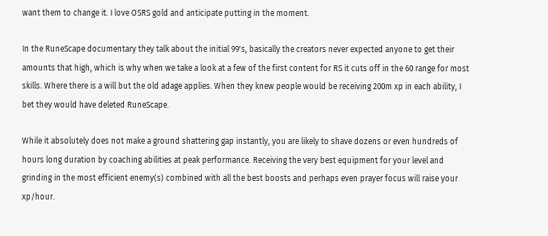want them to change it. I love OSRS gold and anticipate putting in the moment.

In the RuneScape documentary they talk about the initial 99's, basically the creators never expected anyone to get their amounts that high, which is why when we take a look at a few of the first content for RS it cuts off in the 60 range for most skills. Where there is a will but the old adage applies. When they knew people would be receiving 200m xp in each ability, I bet they would have deleted RuneScape.

While it absolutely does not make a ground shattering gap instantly, you are likely to shave dozens or even hundreds of hours long duration by coaching abilities at peak performance. Receiving the very best equipment for your level and grinding in the most efficient enemy(s) combined with all the best boosts and perhaps even prayer focus will raise your xp/hour.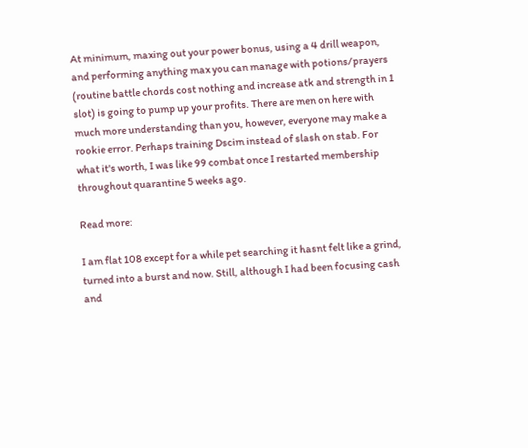At minimum, maxing out your power bonus, using a 4 drill weapon, and performing anything max you can manage with potions/prayers (routine battle chords cost nothing and increase atk and strength in 1 slot) is going to pump up your profits. There are men on here with much more understanding than you, however, everyone may make a rookie error. Perhaps training Dscim instead of slash on stab. For what it's worth, I was like 99 combat once I restarted membership throughout quarantine 5 weeks ago.

Read more:

I am flat 108 except for a while pet searching it hasnt felt like a grind, turned into a burst and now. Still, although I had been focusing cash and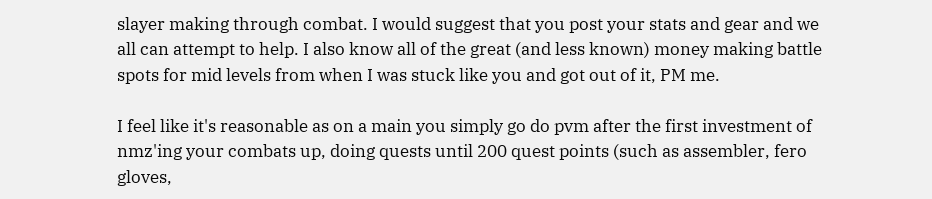slayer making through combat. I would suggest that you post your stats and gear and we all can attempt to help. I also know all of the great (and less known) money making battle spots for mid levels from when I was stuck like you and got out of it, PM me.

I feel like it's reasonable as on a main you simply go do pvm after the first investment of nmz'ing your combats up, doing quests until 200 quest points (such as assembler, fero gloves,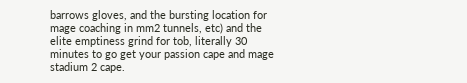barrows gloves, and the bursting location for mage coaching in mm2 tunnels, etc) and the elite emptiness grind for tob, literally 30 minutes to go get your passion cape and mage stadium 2 cape.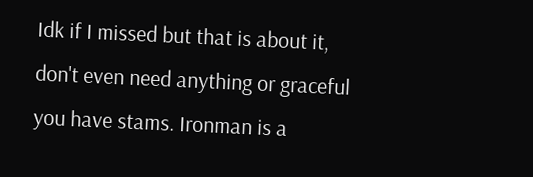Idk if I missed but that is about it, don't even need anything or graceful you have stams. Ironman is a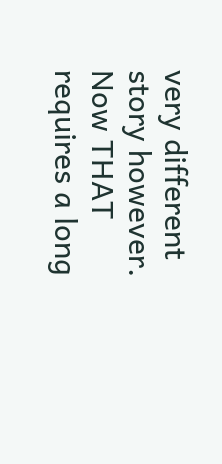very different story however. Now THAT requires a long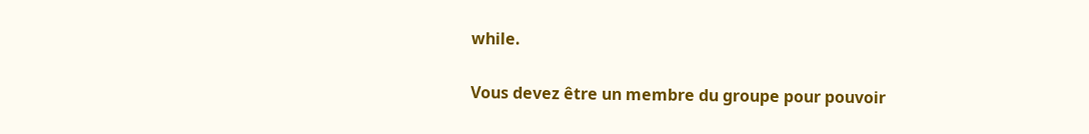while.

Vous devez être un membre du groupe pour pouvoir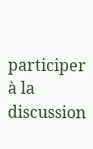participer à la discussion